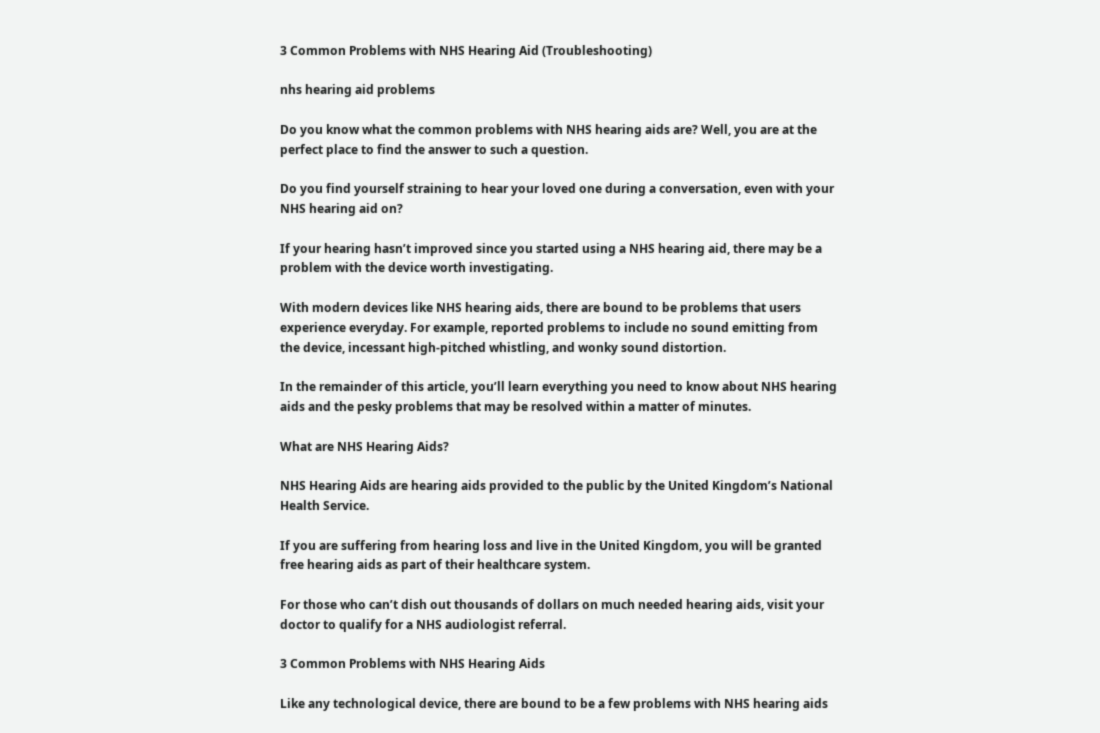3 Common Problems with NHS Hearing Aid (Troubleshooting)

nhs hearing aid problems

Do you know what the common problems with NHS hearing aids are? Well, you are at the perfect place to find the answer to such a question.

Do you find yourself straining to hear your loved one during a conversation, even with your NHS hearing aid on?

If your hearing hasn’t improved since you started using a NHS hearing aid, there may be a problem with the device worth investigating.

With modern devices like NHS hearing aids, there are bound to be problems that users experience everyday. For example, reported problems to include no sound emitting from the device, incessant high-pitched whistling, and wonky sound distortion.

In the remainder of this article, you’ll learn everything you need to know about NHS hearing aids and the pesky problems that may be resolved within a matter of minutes.

What are NHS Hearing Aids?

NHS Hearing Aids are hearing aids provided to the public by the United Kingdom’s National Health Service.

If you are suffering from hearing loss and live in the United Kingdom, you will be granted free hearing aids as part of their healthcare system.

For those who can’t dish out thousands of dollars on much needed hearing aids, visit your doctor to qualify for a NHS audiologist referral.

3 Common Problems with NHS Hearing Aids

Like any technological device, there are bound to be a few problems with NHS hearing aids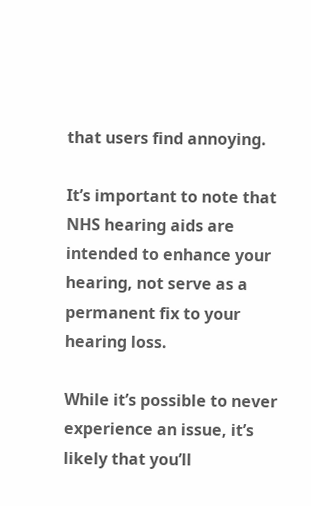that users find annoying.

It’s important to note that NHS hearing aids are intended to enhance your hearing, not serve as a permanent fix to your hearing loss.

While it’s possible to never experience an issue, it’s likely that you’ll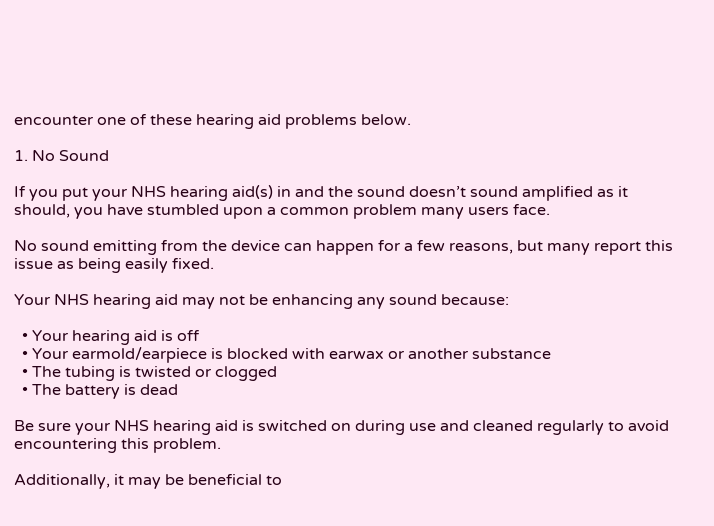encounter one of these hearing aid problems below.

1. No Sound

If you put your NHS hearing aid(s) in and the sound doesn’t sound amplified as it should, you have stumbled upon a common problem many users face.

No sound emitting from the device can happen for a few reasons, but many report this issue as being easily fixed.

Your NHS hearing aid may not be enhancing any sound because:

  • Your hearing aid is off
  • Your earmold/earpiece is blocked with earwax or another substance
  • The tubing is twisted or clogged
  • The battery is dead

Be sure your NHS hearing aid is switched on during use and cleaned regularly to avoid encountering this problem.

Additionally, it may be beneficial to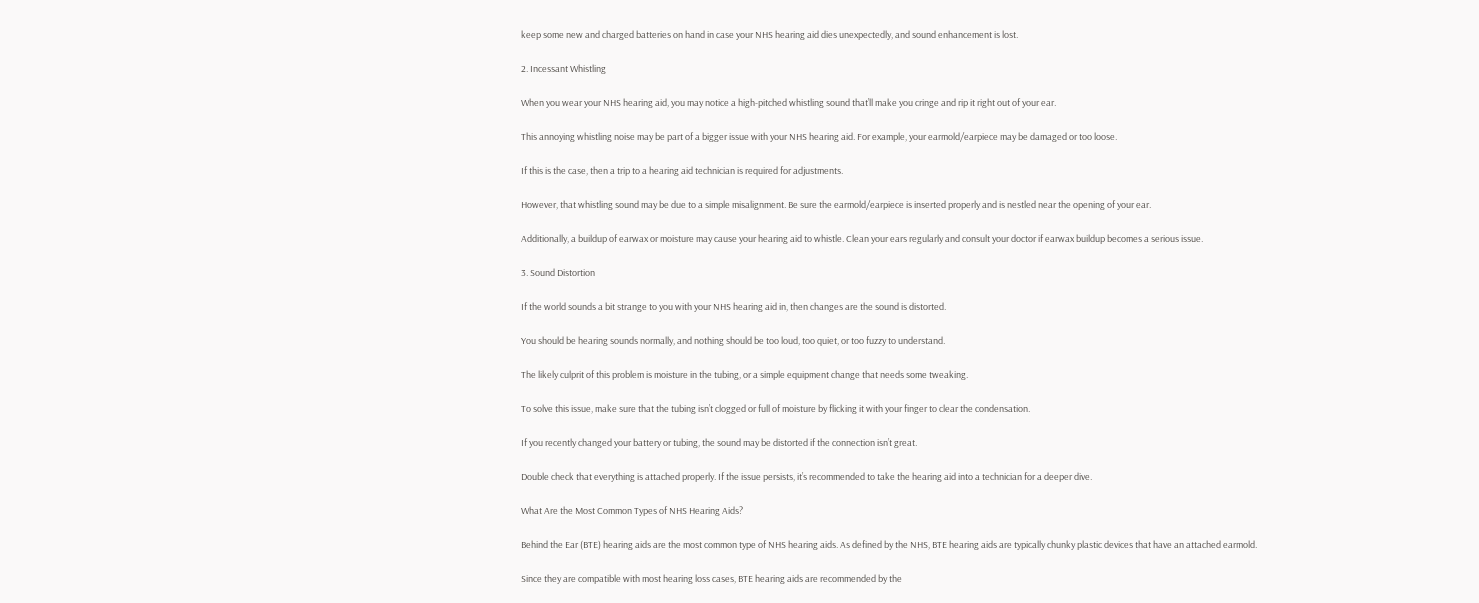keep some new and charged batteries on hand in case your NHS hearing aid dies unexpectedly, and sound enhancement is lost.

2. Incessant Whistling

When you wear your NHS hearing aid, you may notice a high-pitched whistling sound that’ll make you cringe and rip it right out of your ear.

This annoying whistling noise may be part of a bigger issue with your NHS hearing aid. For example, your earmold/earpiece may be damaged or too loose.

If this is the case, then a trip to a hearing aid technician is required for adjustments.

However, that whistling sound may be due to a simple misalignment. Be sure the earmold/earpiece is inserted properly and is nestled near the opening of your ear.

Additionally, a buildup of earwax or moisture may cause your hearing aid to whistle. Clean your ears regularly and consult your doctor if earwax buildup becomes a serious issue.

3. Sound Distortion

If the world sounds a bit strange to you with your NHS hearing aid in, then changes are the sound is distorted.

You should be hearing sounds normally, and nothing should be too loud, too quiet, or too fuzzy to understand.

The likely culprit of this problem is moisture in the tubing, or a simple equipment change that needs some tweaking.

To solve this issue, make sure that the tubing isn’t clogged or full of moisture by flicking it with your finger to clear the condensation.

If you recently changed your battery or tubing, the sound may be distorted if the connection isn’t great.

Double check that everything is attached properly. If the issue persists, it’s recommended to take the hearing aid into a technician for a deeper dive.

What Are the Most Common Types of NHS Hearing Aids?

Behind the Ear (BTE) hearing aids are the most common type of NHS hearing aids. As defined by the NHS, BTE hearing aids are typically chunky plastic devices that have an attached earmold.

Since they are compatible with most hearing loss cases, BTE hearing aids are recommended by the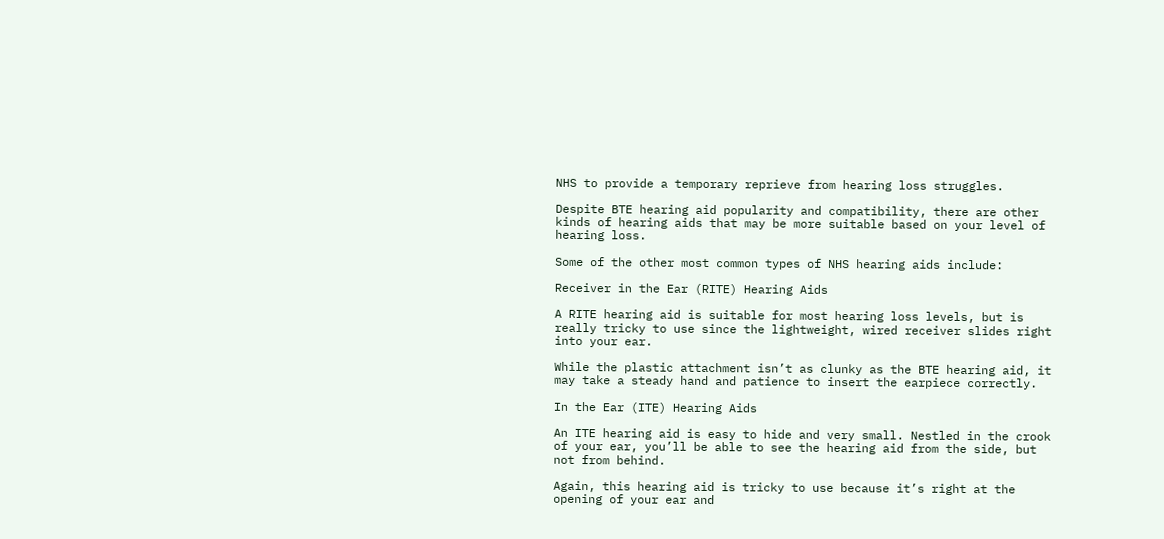NHS to provide a temporary reprieve from hearing loss struggles.

Despite BTE hearing aid popularity and compatibility, there are other kinds of hearing aids that may be more suitable based on your level of hearing loss.

Some of the other most common types of NHS hearing aids include:

Receiver in the Ear (RITE) Hearing Aids

A RITE hearing aid is suitable for most hearing loss levels, but is really tricky to use since the lightweight, wired receiver slides right into your ear.

While the plastic attachment isn’t as clunky as the BTE hearing aid, it may take a steady hand and patience to insert the earpiece correctly.

In the Ear (ITE) Hearing Aids

An ITE hearing aid is easy to hide and very small. Nestled in the crook of your ear, you’ll be able to see the hearing aid from the side, but not from behind.

Again, this hearing aid is tricky to use because it’s right at the opening of your ear and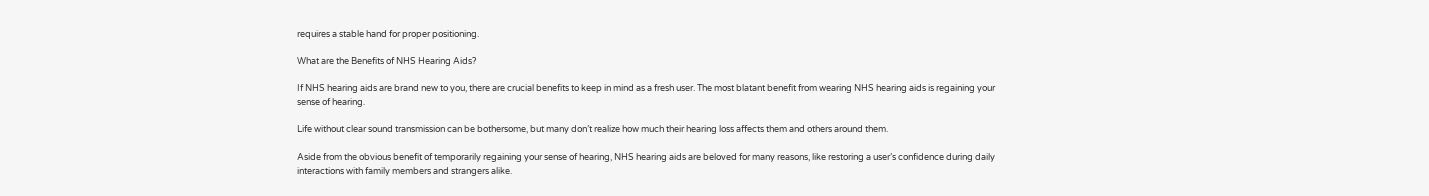requires a stable hand for proper positioning.

What are the Benefits of NHS Hearing Aids?

If NHS hearing aids are brand new to you, there are crucial benefits to keep in mind as a fresh user. The most blatant benefit from wearing NHS hearing aids is regaining your sense of hearing.

Life without clear sound transmission can be bothersome, but many don’t realize how much their hearing loss affects them and others around them.

Aside from the obvious benefit of temporarily regaining your sense of hearing, NHS hearing aids are beloved for many reasons, like restoring a user’s confidence during daily interactions with family members and strangers alike.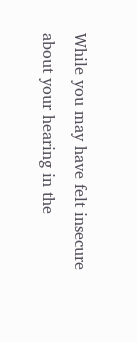While you may have felt insecure about your hearing in the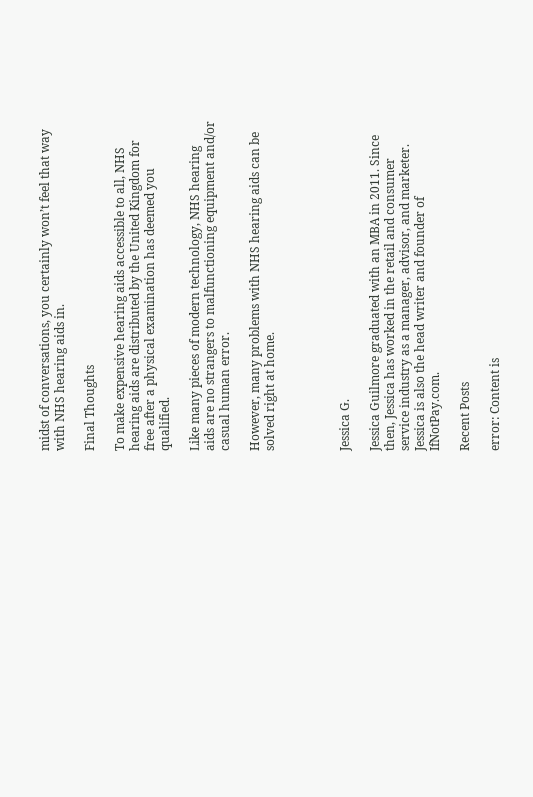midst of conversations, you certainly won’t feel that way with NHS hearing aids in.

Final Thoughts

To make expensive hearing aids accessible to all, NHS hearing aids are distributed by the United Kingdom for free after a physical examination has deemed you qualified.

Like many pieces of modern technology, NHS hearing aids are no strangers to malfunctioning equipment and/or casual human error.

However, many problems with NHS hearing aids can be solved right at home.




Jessica G.

Jessica Guilmore graduated with an MBA in 2011. Since then, Jessica has worked in the retail and consumer service industry as a manager, advisor, and marketer. Jessica is also the head writer and founder of IfNotPay.com.

Recent Posts

error: Content is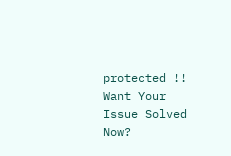protected !!
Want Your Issue Solved Now?